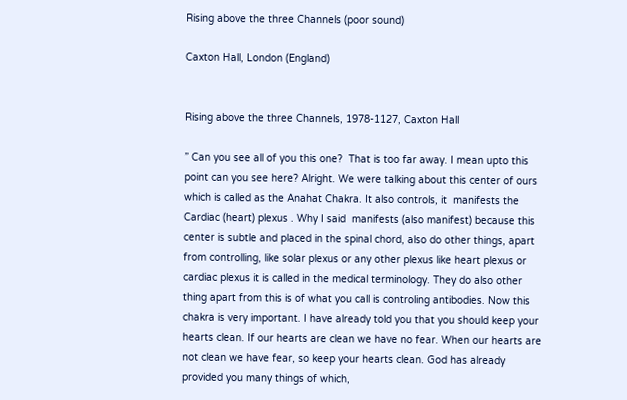Rising above the three Channels (poor sound)

Caxton Hall, London (England)


Rising above the three Channels, 1978-1127, Caxton Hall

” Can you see all of you this one?  That is too far away. I mean upto this point can you see here? Alright. We were talking about this center of ours which is called as the Anahat Chakra. It also controls, it  manifests the Cardiac (heart) plexus . Why I said  manifests (also manifest) because this center is subtle and placed in the spinal chord, also do other things, apart from controlling, like solar plexus or any other plexus like heart plexus or cardiac plexus it is called in the medical terminology. They do also other thing apart from this is of what you call is controling antibodies. Now this chakra is very important. I have already told you that you should keep your hearts clean. If our hearts are clean we have no fear. When our hearts are not clean we have fear, so keep your hearts clean. God has already provided you many things of which,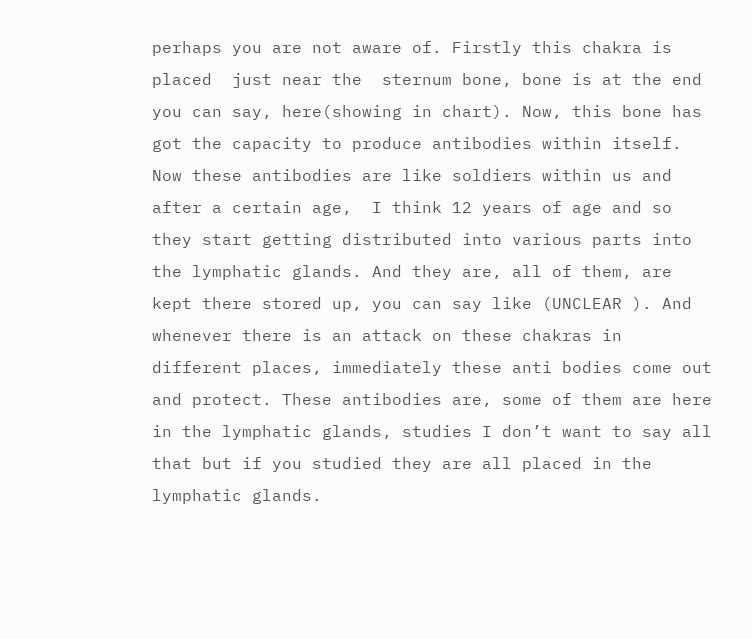perhaps you are not aware of. Firstly this chakra is placed  just near the  sternum bone, bone is at the end you can say, here(showing in chart). Now, this bone has got the capacity to produce antibodies within itself. Now these antibodies are like soldiers within us and after a certain age,  I think 12 years of age and so they start getting distributed into various parts into the lymphatic glands. And they are, all of them, are kept there stored up, you can say like (UNCLEAR ). And whenever there is an attack on these chakras in different places, immediately these anti bodies come out and protect. These antibodies are, some of them are here in the lymphatic glands, studies I don’t want to say all that but if you studied they are all placed in the lymphatic glands.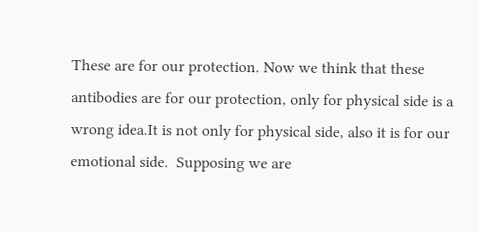These are for our protection. Now we think that these antibodies are for our protection, only for physical side is a wrong idea.It is not only for physical side, also it is for our emotional side.  Supposing we are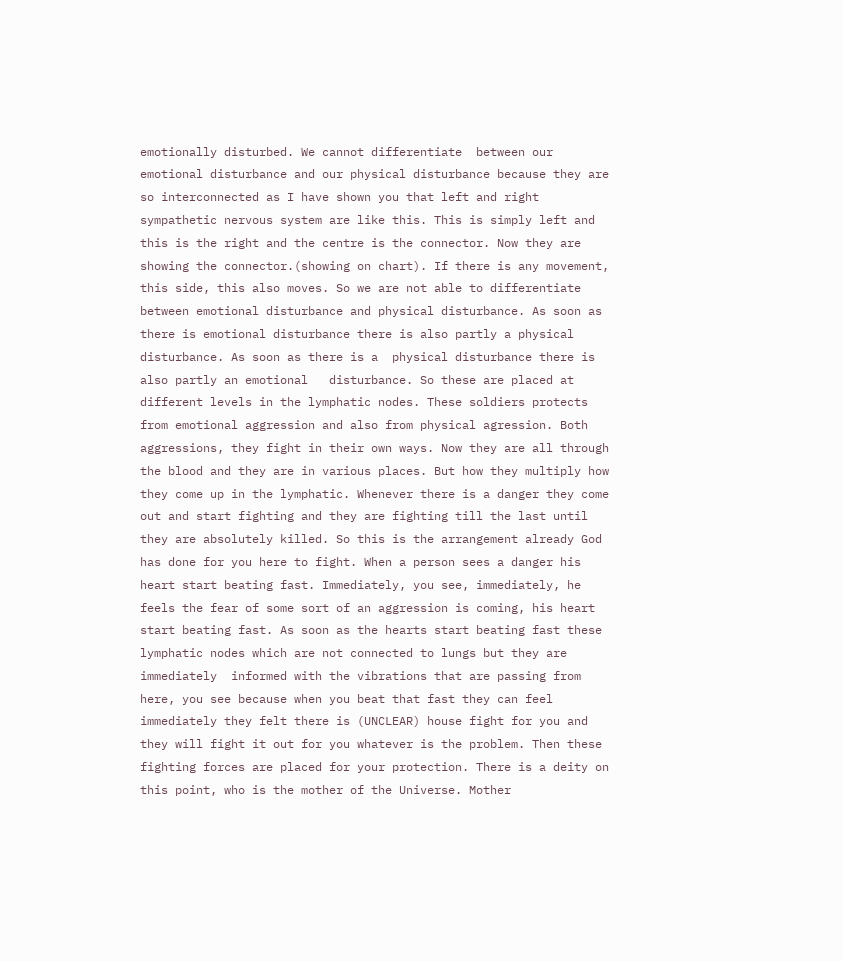emotionally disturbed. We cannot differentiate  between our emotional disturbance and our physical disturbance because they are so interconnected as I have shown you that left and right sympathetic nervous system are like this. This is simply left and this is the right and the centre is the connector. Now they are showing the connector.(showing on chart). If there is any movement, this side, this also moves. So we are not able to differentiate between emotional disturbance and physical disturbance. As soon as there is emotional disturbance there is also partly a physical disturbance. As soon as there is a  physical disturbance there is also partly an emotional   disturbance. So these are placed at different levels in the lymphatic nodes. These soldiers protects  from emotional aggression and also from physical agression. Both aggressions, they fight in their own ways. Now they are all through the blood and they are in various places. But how they multiply how they come up in the lymphatic. Whenever there is a danger they come out and start fighting and they are fighting till the last until they are absolutely killed. So this is the arrangement already God has done for you here to fight. When a person sees a danger his heart start beating fast. Immediately, you see, immediately, he feels the fear of some sort of an aggression is coming, his heart start beating fast. As soon as the hearts start beating fast these lymphatic nodes which are not connected to lungs but they are immediately  informed with the vibrations that are passing from here, you see because when you beat that fast they can feel  immediately they felt there is (UNCLEAR) house fight for you and they will fight it out for you whatever is the problem. Then these fighting forces are placed for your protection. There is a deity on this point, who is the mother of the Universe. Mother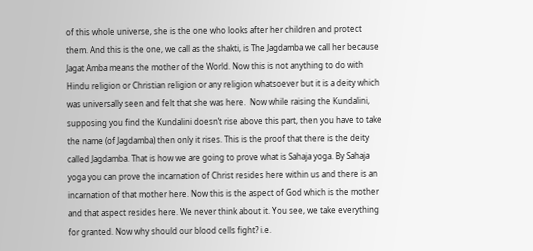of this whole universe, she is the one who looks after her children and protect them. And this is the one, we call as the shakti, is The Jagdamba we call her because Jagat Amba means the mother of the World. Now this is not anything to do with Hindu religion or Christian religion or any religion whatsoever but it is a deity which was universally seen and felt that she was here.  Now while raising the Kundalini, supposing you find the Kundalini doesn’t rise above this part, then you have to take the name (of Jagdamba) then only it rises. This is the proof that there is the deity called Jagdamba. That is how we are going to prove what is Sahaja yoga. By Sahaja yoga you can prove the incarnation of Christ resides here within us and there is an incarnation of that mother here. Now this is the aspect of God which is the mother and that aspect resides here. We never think about it. You see, we take everything for granted. Now why should our blood cells fight? i.e.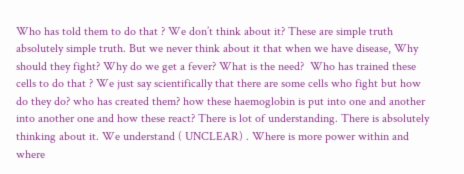Who has told them to do that ? We don’t think about it? These are simple truth  absolutely simple truth. But we never think about it that when we have disease, Why should they fight? Why do we get a fever? What is the need?  Who has trained these cells to do that ? We just say scientifically that there are some cells who fight but how do they do? who has created them? how these haemoglobin is put into one and another into another one and how these react? There is lot of understanding. There is absolutely thinking about it. We understand ( UNCLEAR) . Where is more power within and where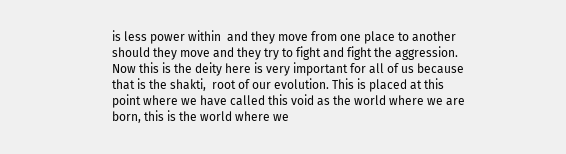is less power within  and they move from one place to another should they move and they try to fight and fight the aggression. Now this is the deity here is very important for all of us because that is the shakti,  root of our evolution. This is placed at this point where we have called this void as the world where we are born, this is the world where we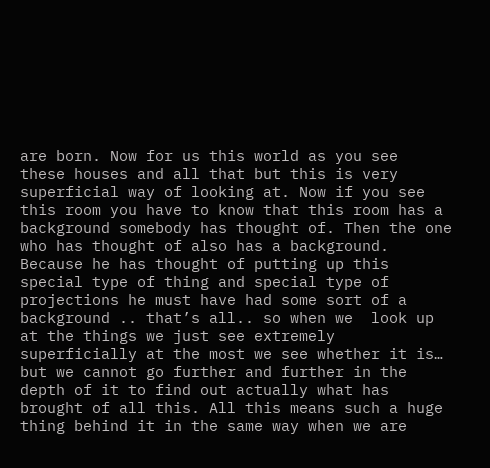are born. Now for us this world as you see  these houses and all that but this is very superficial way of looking at. Now if you see this room you have to know that this room has a background somebody has thought of. Then the one who has thought of also has a background. Because he has thought of putting up this special type of thing and special type of projections he must have had some sort of a background .. that’s all.. so when we  look up at the things we just see extremely superficially at the most we see whether it is… but we cannot go further and further in the depth of it to find out actually what has brought of all this. All this means such a huge thing behind it in the same way when we are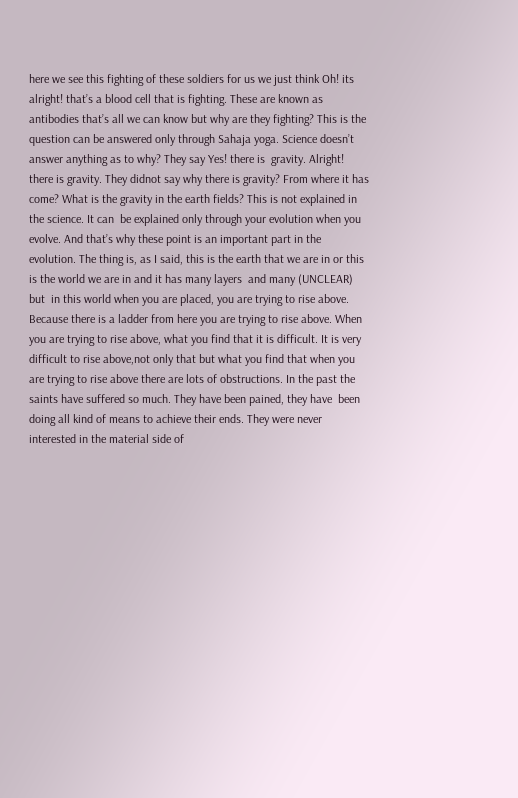here we see this fighting of these soldiers for us we just think Oh! its alright! that’s a blood cell that is fighting. These are known as antibodies that’s all we can know but why are they fighting? This is the question can be answered only through Sahaja yoga. Science doesn’t answer anything as to why? They say Yes! there is  gravity. Alright! there is gravity. They didnot say why there is gravity? From where it has come? What is the gravity in the earth fields? This is not explained in the science. It can  be explained only through your evolution when you evolve. And that’s why these point is an important part in the evolution. The thing is, as I said, this is the earth that we are in or this is the world we are in and it has many layers  and many (UNCLEAR) but  in this world when you are placed, you are trying to rise above. Because there is a ladder from here you are trying to rise above. When you are trying to rise above, what you find that it is difficult. It is very difficult to rise above,not only that but what you find that when you are trying to rise above there are lots of obstructions. In the past the saints have suffered so much. They have been pained, they have  been doing all kind of means to achieve their ends. They were never interested in the material side of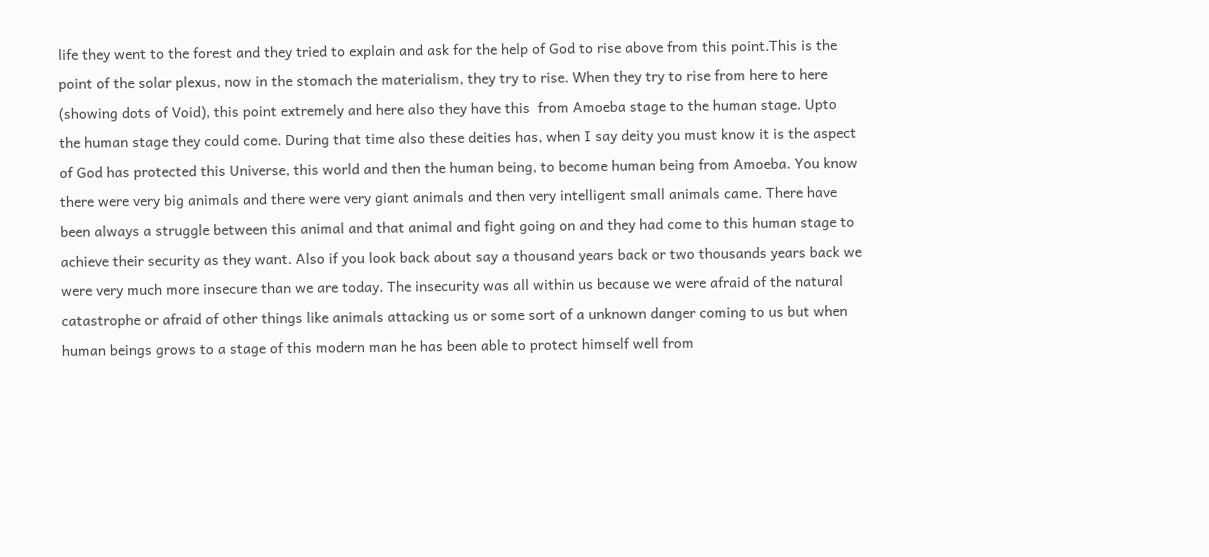life they went to the forest and they tried to explain and ask for the help of God to rise above from this point.This is the point of the solar plexus, now in the stomach the materialism, they try to rise. When they try to rise from here to here (showing dots of Void), this point extremely and here also they have this  from Amoeba stage to the human stage. Upto the human stage they could come. During that time also these deities has, when I say deity you must know it is the aspect of God has protected this Universe, this world and then the human being, to become human being from Amoeba. You know there were very big animals and there were very giant animals and then very intelligent small animals came. There have been always a struggle between this animal and that animal and fight going on and they had come to this human stage to achieve their security as they want. Also if you look back about say a thousand years back or two thousands years back we were very much more insecure than we are today. The insecurity was all within us because we were afraid of the natural catastrophe or afraid of other things like animals attacking us or some sort of a unknown danger coming to us but when human beings grows to a stage of this modern man he has been able to protect himself well from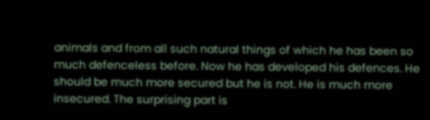animals and from all such natural things of which he has been so much defenceless before. Now he has developed his defences. He should be much more secured but he is not. He is much more insecured. The surprising part is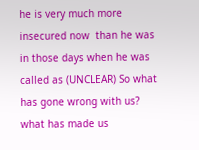he is very much more insecured now  than he was in those days when he was called as (UNCLEAR) So what has gone wrong with us? what has made us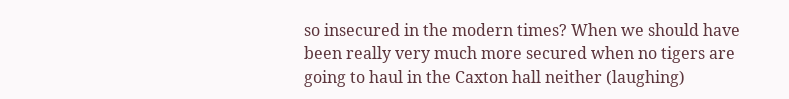so insecured in the modern times? When we should have been really very much more secured when no tigers are going to haul in the Caxton hall neither (laughing)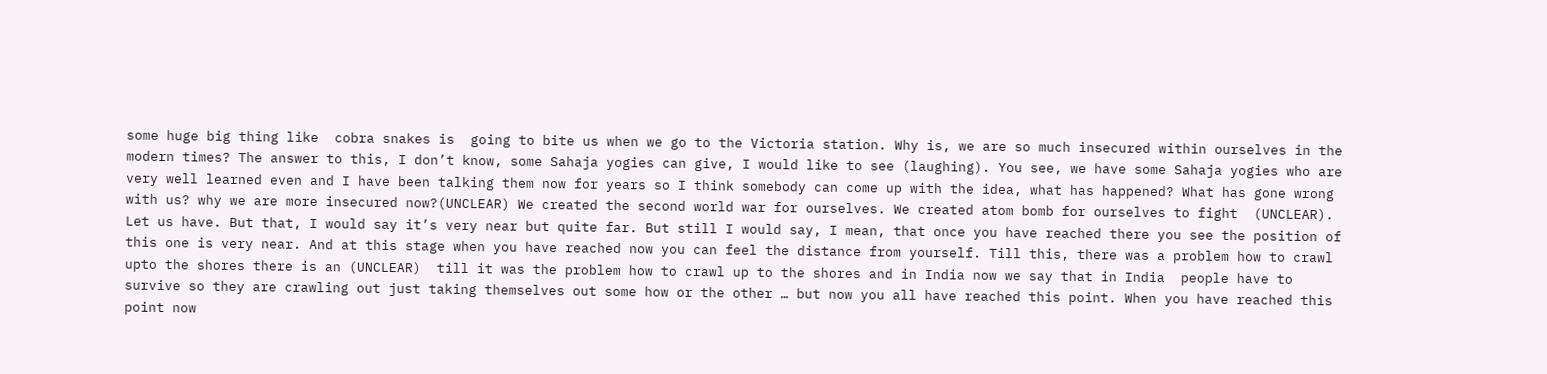some huge big thing like  cobra snakes is  going to bite us when we go to the Victoria station. Why is, we are so much insecured within ourselves in the modern times? The answer to this, I don’t know, some Sahaja yogies can give, I would like to see (laughing). You see, we have some Sahaja yogies who are very well learned even and I have been talking them now for years so I think somebody can come up with the idea, what has happened? What has gone wrong with us? why we are more insecured now?(UNCLEAR) We created the second world war for ourselves. We created atom bomb for ourselves to fight  (UNCLEAR). Let us have. But that, I would say it’s very near but quite far. But still I would say, I mean, that once you have reached there you see the position of this one is very near. And at this stage when you have reached now you can feel the distance from yourself. Till this, there was a problem how to crawl upto the shores there is an (UNCLEAR)  till it was the problem how to crawl up to the shores and in India now we say that in India  people have to survive so they are crawling out just taking themselves out some how or the other … but now you all have reached this point. When you have reached this point now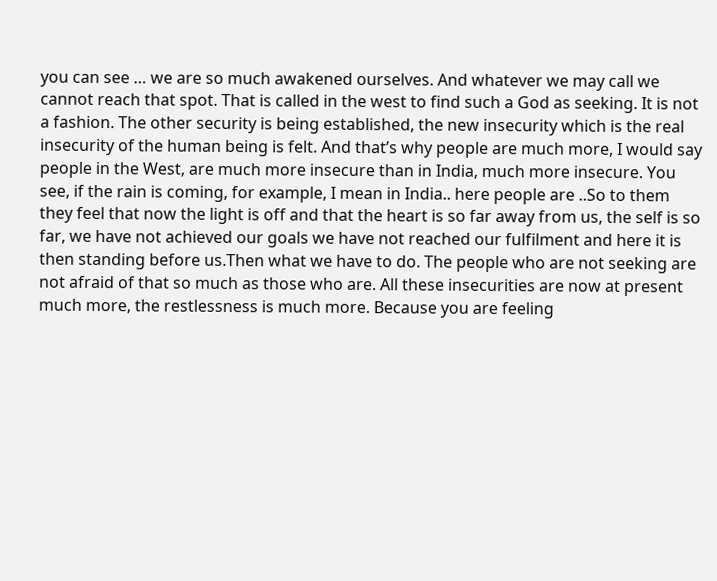you can see … we are so much awakened ourselves. And whatever we may call we cannot reach that spot. That is called in the west to find such a God as seeking. It is not a fashion. The other security is being established, the new insecurity which is the real insecurity of the human being is felt. And that’s why people are much more, I would say people in the West, are much more insecure than in India, much more insecure. You see, if the rain is coming, for example, I mean in India.. here people are ..So to them they feel that now the light is off and that the heart is so far away from us, the self is so far, we have not achieved our goals we have not reached our fulfilment and here it is then standing before us.Then what we have to do. The people who are not seeking are not afraid of that so much as those who are. All these insecurities are now at present much more, the restlessness is much more. Because you are feeling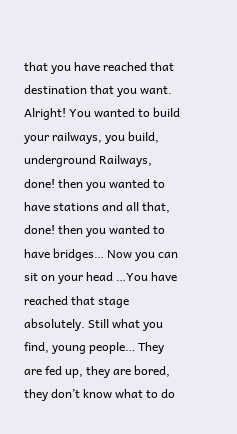that you have reached that destination that you want. Alright! You wanted to build your railways, you build, underground Railways, done! then you wanted to have stations and all that, done! then you wanted to have bridges… Now you can sit on your head …You have reached that stage absolutely. Still what you find, young people… They are fed up, they are bored, they don’t know what to do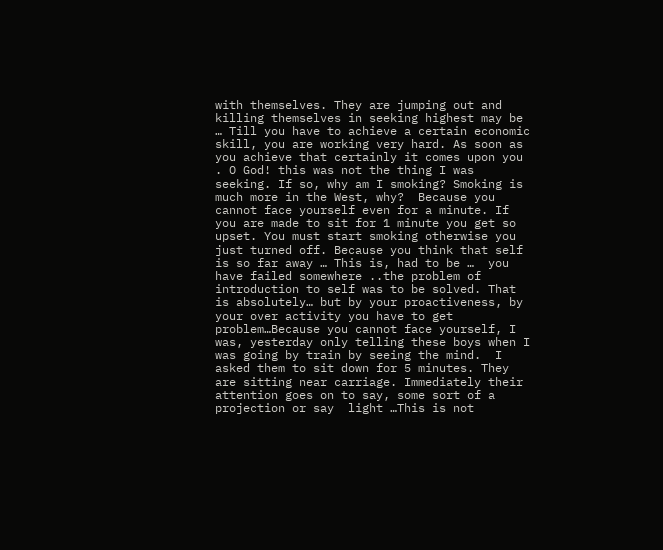with themselves. They are jumping out and killing themselves in seeking highest may be … Till you have to achieve a certain economic skill, you are working very hard. As soon as you achieve that certainly it comes upon you . O God! this was not the thing I was seeking. If so, why am I smoking? Smoking is much more in the West, why?  Because you cannot face yourself even for a minute. If you are made to sit for 1 minute you get so upset. You must start smoking otherwise you just turned off. Because you think that self is so far away … This is, had to be …  you have failed somewhere ..the problem of introduction to self was to be solved. That is absolutely… but by your proactiveness, by your over activity you have to get problem…Because you cannot face yourself, I was, yesterday only telling these boys when I was going by train by seeing the mind.  I asked them to sit down for 5 minutes. They are sitting near carriage. Immediately their attention goes on to say, some sort of a projection or say  light …This is not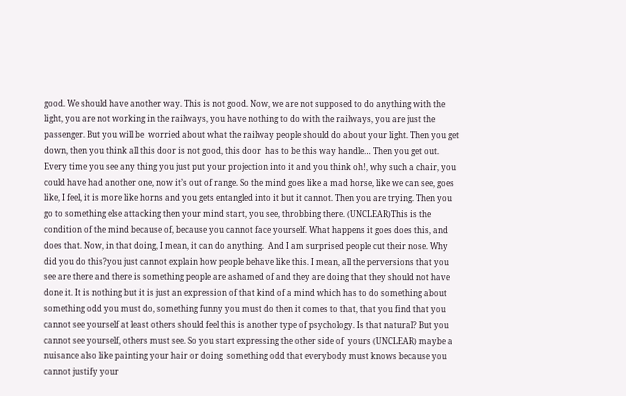good. We should have another way. This is not good. Now, we are not supposed to do anything with the light, you are not working in the railways, you have nothing to do with the railways, you are just the passenger. But you will be  worried about what the railway people should do about your light. Then you get down, then you think all this door is not good, this door  has to be this way handle… Then you get out. Every time you see any thing you just put your projection into it and you think oh!, why such a chair, you could have had another one, now it’s out of range. So the mind goes like a mad horse, like we can see, goes like, I feel, it is more like horns and you gets entangled into it but it cannot. Then you are trying. Then you go to something else attacking then your mind start, you see, throbbing there. (UNCLEAR)This is the condition of the mind because of, because you cannot face yourself. What happens it goes does this, and does that. Now, in that doing, I mean, it can do anything.  And I am surprised people cut their nose. Why did you do this?you just cannot explain how people behave like this. I mean, all the perversions that you see are there and there is something people are ashamed of and they are doing that they should not have done it. It is nothing but it is just an expression of that kind of a mind which has to do something about something odd you must do, something funny you must do then it comes to that, that you find that you cannot see yourself at least others should feel this is another type of psychology. Is that natural? But you cannot see yourself, others must see. So you start expressing the other side of  yours (UNCLEAR) maybe a nuisance also like painting your hair or doing  something odd that everybody must knows because you cannot justify your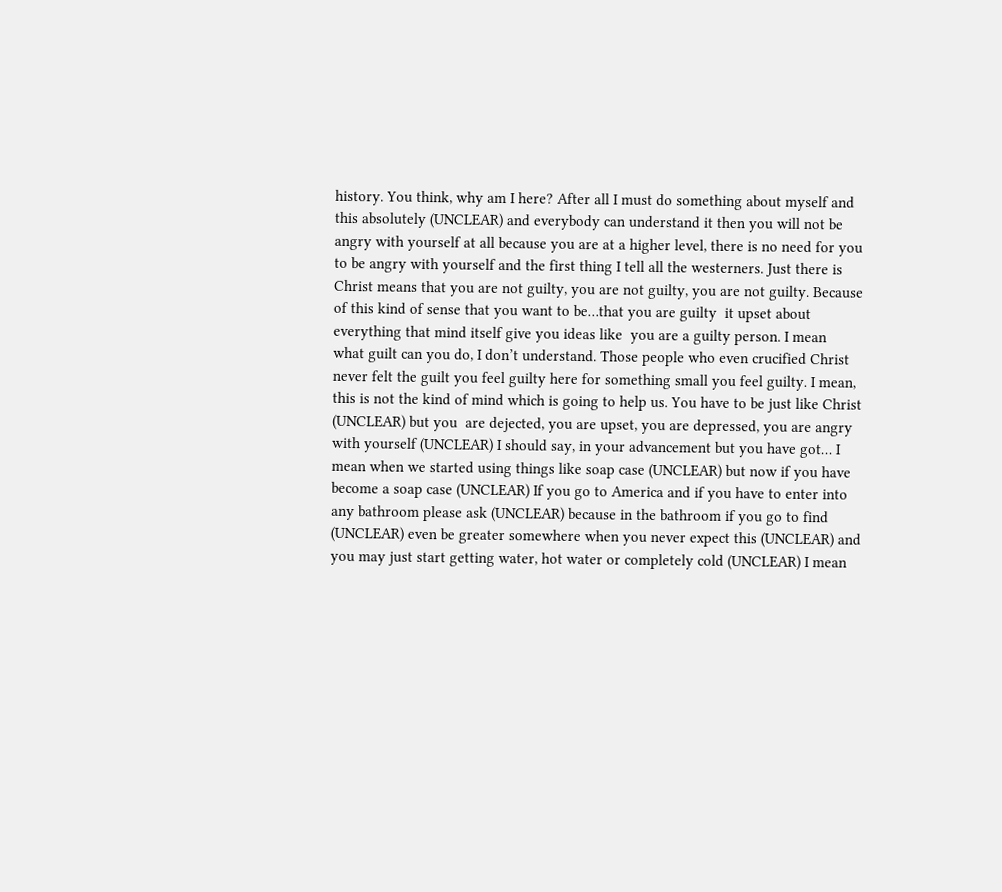history. You think, why am I here? After all I must do something about myself and this absolutely (UNCLEAR) and everybody can understand it then you will not be angry with yourself at all because you are at a higher level, there is no need for you to be angry with yourself and the first thing I tell all the westerners. Just there is Christ means that you are not guilty, you are not guilty, you are not guilty. Because of this kind of sense that you want to be…that you are guilty  it upset about everything that mind itself give you ideas like  you are a guilty person. I mean  what guilt can you do, I don’t understand. Those people who even crucified Christ never felt the guilt you feel guilty here for something small you feel guilty. I mean, this is not the kind of mind which is going to help us. You have to be just like Christ (UNCLEAR) but you  are dejected, you are upset, you are depressed, you are angry with yourself (UNCLEAR) I should say, in your advancement but you have got… I mean when we started using things like soap case (UNCLEAR) but now if you have become a soap case (UNCLEAR) If you go to America and if you have to enter into any bathroom please ask (UNCLEAR) because in the bathroom if you go to find (UNCLEAR) even be greater somewhere when you never expect this (UNCLEAR) and you may just start getting water, hot water or completely cold (UNCLEAR) I mean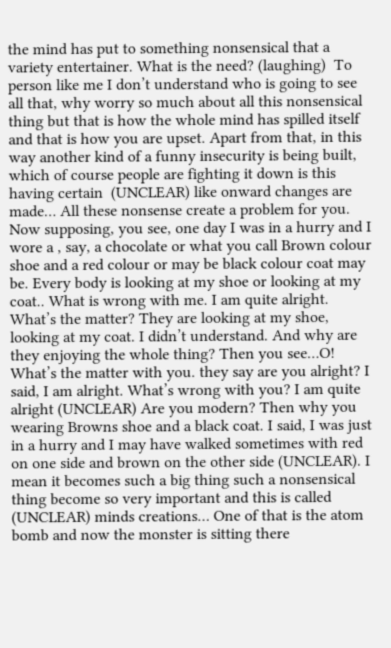the mind has put to something nonsensical that a variety entertainer. What is the need? (laughing)  To person like me I don’t understand who is going to see all that, why worry so much about all this nonsensical thing but that is how the whole mind has spilled itself and that is how you are upset. Apart from that, in this way another kind of a funny insecurity is being built, which of course people are fighting it down is this having certain  (UNCLEAR) like onward changes are made… All these nonsense create a problem for you. Now supposing, you see, one day I was in a hurry and I wore a , say, a chocolate or what you call Brown colour shoe and a red colour or may be black colour coat may be. Every body is looking at my shoe or looking at my coat.. What is wrong with me. I am quite alright. What’s the matter? They are looking at my shoe, looking at my coat. I didn’t understand. And why are they enjoying the whole thing? Then you see…O! What’s the matter with you. they say are you alright? I said, I am alright. What’s wrong with you? I am quite alright (UNCLEAR) Are you modern? Then why you wearing Browns shoe and a black coat. I said, I was just in a hurry and I may have walked sometimes with red on one side and brown on the other side (UNCLEAR). I mean it becomes such a big thing such a nonsensical thing become so very important and this is called (UNCLEAR) minds creations… One of that is the atom bomb and now the monster is sitting there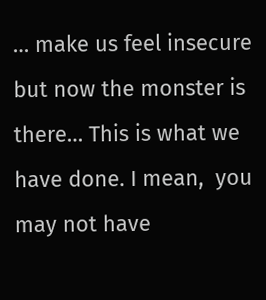… make us feel insecure but now the monster is there… This is what we have done. I mean,  you may not have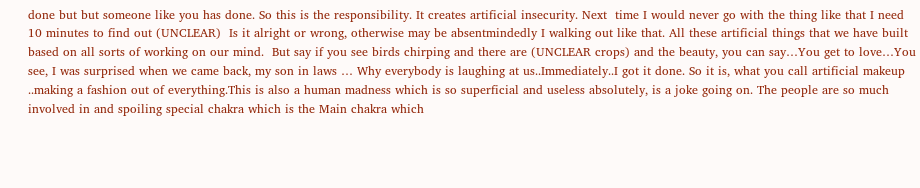done but but someone like you has done. So this is the responsibility. It creates artificial insecurity. Next  time I would never go with the thing like that I need 10 minutes to find out (UNCLEAR)  Is it alright or wrong, otherwise may be absentmindedly I walking out like that. All these artificial things that we have built based on all sorts of working on our mind.  But say if you see birds chirping and there are (UNCLEAR crops) and the beauty, you can say…You get to love…You see, I was surprised when we came back, my son in laws … Why everybody is laughing at us..Immediately..I got it done. So it is, what you call artificial makeup ..making a fashion out of everything.This is also a human madness which is so superficial and useless absolutely, is a joke going on. The people are so much involved in and spoiling special chakra which is the Main chakra which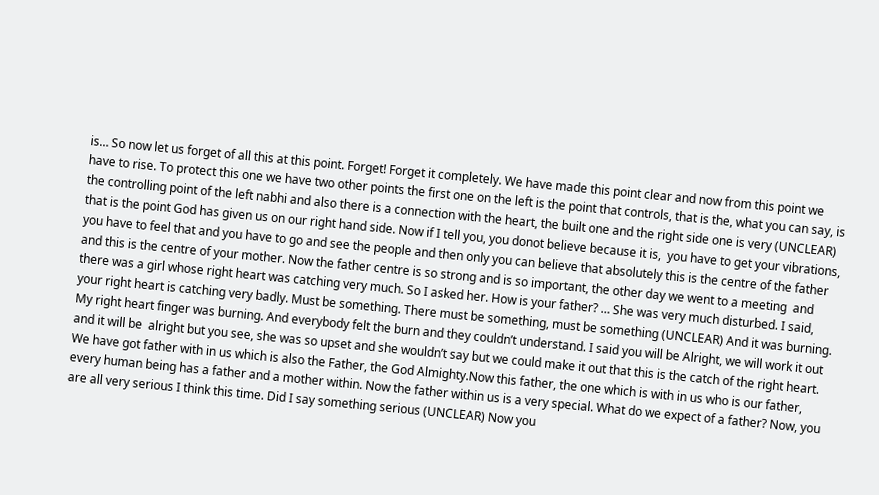is… So now let us forget of all this at this point. Forget! Forget it completely. We have made this point clear and now from this point we have to rise. To protect this one we have two other points the first one on the left is the point that controls, that is the, what you can say, is the controlling point of the left nabhi and also there is a connection with the heart, the built one and the right side one is very (UNCLEAR) that is the point God has given us on our right hand side. Now if I tell you, you donot believe because it is,  you have to get your vibrations, you have to feel that and you have to go and see the people and then only you can believe that absolutely this is the centre of the father and this is the centre of your mother. Now the father centre is so strong and is so important, the other day we went to a meeting  and there was a girl whose right heart was catching very much. So I asked her. How is your father? … She was very much disturbed. I said, your right heart is catching very badly. Must be something. There must be something, must be something (UNCLEAR) And it was burning. My right heart finger was burning. And everybody felt the burn and they couldn’t understand. I said you will be Alright, we will work it out and it will be  alright but you see, she was so upset and she wouldn’t say but we could make it out that this is the catch of the right heart. We have got father with in us which is also the Father, the God Almighty.Now this father, the one which is with in us who is our father, every human being has a father and a mother within. Now the father within us is a very special. What do we expect of a father? Now, you are all very serious I think this time. Did I say something serious (UNCLEAR) Now you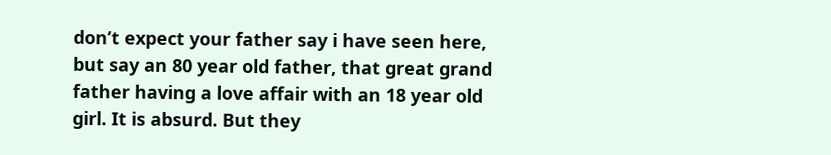don’t expect your father say i have seen here, but say an 80 year old father, that great grand father having a love affair with an 18 year old girl. It is absurd. But they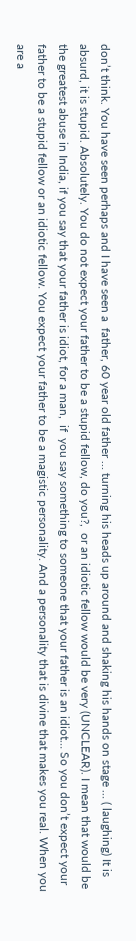don’t think. You have seen perhaps and I have seen a  father, 60 year old father … turning his heads up around and shaking his hands on stage … ( laughing) It is absurd, it is stupid. Absolutely. You do not expect your father to be a stupid fellow, do you?,  or an idiotic fellow would be very (UNCLEAR). I mean that would be the greatest abuse in India, if you say that your father is idiot, for a man,  if  you say something to someone that your father is an idiot… So you don’t expect your father to be a stupid fellow or an idiotic fellow. You expect your father to be a magistic personality. And a personality that is divine that makes you real. When you are a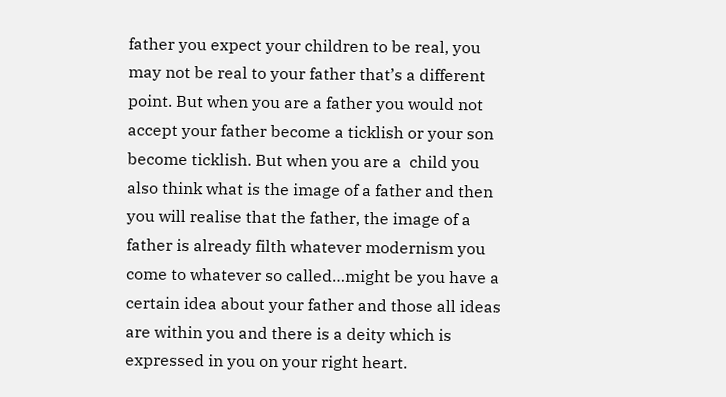father you expect your children to be real, you may not be real to your father that’s a different point. But when you are a father you would not accept your father become a ticklish or your son become ticklish. But when you are a  child you also think what is the image of a father and then you will realise that the father, the image of a father is already filth whatever modernism you come to whatever so called…might be you have a certain idea about your father and those all ideas are within you and there is a deity which is expressed in you on your right heart.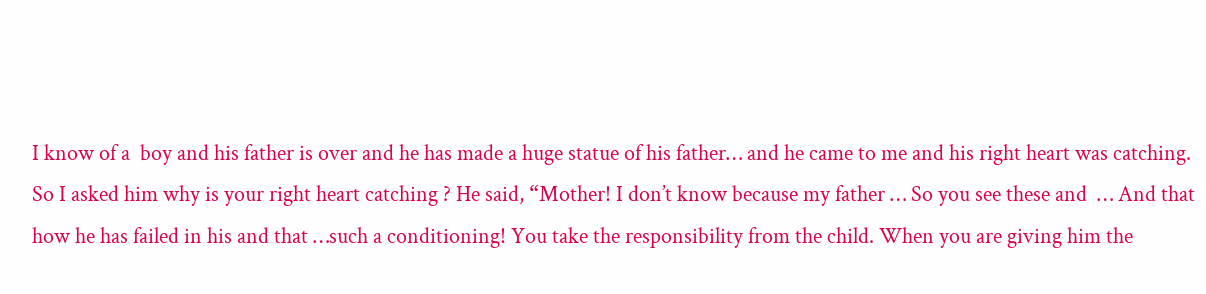I know of a  boy and his father is over and he has made a huge statue of his father… and he came to me and his right heart was catching. So I asked him why is your right heart catching ? He said, “Mother! I don’t know because my father … So you see these and  … And that how he has failed in his and that …such a conditioning! You take the responsibility from the child. When you are giving him the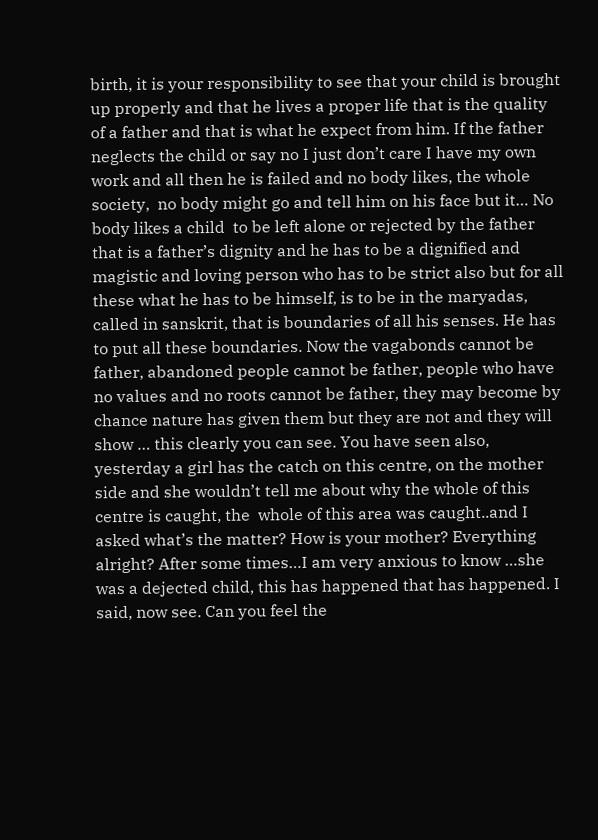birth, it is your responsibility to see that your child is brought up properly and that he lives a proper life that is the quality of a father and that is what he expect from him. If the father neglects the child or say no I just don’t care I have my own work and all then he is failed and no body likes, the whole society,  no body might go and tell him on his face but it… No body likes a child  to be left alone or rejected by the father that is a father’s dignity and he has to be a dignified and magistic and loving person who has to be strict also but for all these what he has to be himself, is to be in the maryadas, called in sanskrit, that is boundaries of all his senses. He has to put all these boundaries. Now the vagabonds cannot be father, abandoned people cannot be father, people who have no values and no roots cannot be father, they may become by chance nature has given them but they are not and they will show … this clearly you can see. You have seen also, yesterday a girl has the catch on this centre, on the mother side and she wouldn’t tell me about why the whole of this centre is caught, the  whole of this area was caught..and I asked what’s the matter? How is your mother? Everything alright? After some times…I am very anxious to know …she was a dejected child, this has happened that has happened. I said, now see. Can you feel the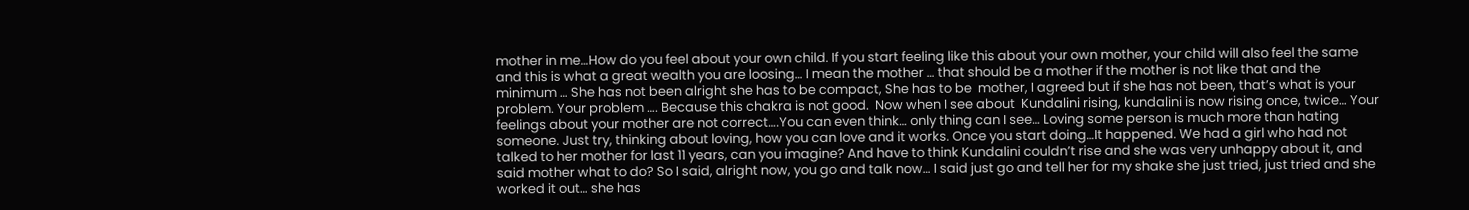mother in me…How do you feel about your own child. If you start feeling like this about your own mother, your child will also feel the same and this is what a great wealth you are loosing… I mean the mother … that should be a mother if the mother is not like that and the minimum … She has not been alright she has to be compact, She has to be  mother, I agreed but if she has not been, that’s what is your problem. Your problem …. Because this chakra is not good.  Now when I see about  Kundalini rising, kundalini is now rising once, twice… Your feelings about your mother are not correct….You can even think… only thing can I see… Loving some person is much more than hating someone. Just try, thinking about loving, how you can love and it works. Once you start doing…It happened. We had a girl who had not talked to her mother for last 11 years, can you imagine? And have to think Kundalini couldn’t rise and she was very unhappy about it, and said mother what to do? So I said, alright now, you go and talk now… I said just go and tell her for my shake she just tried, just tried and she worked it out… she has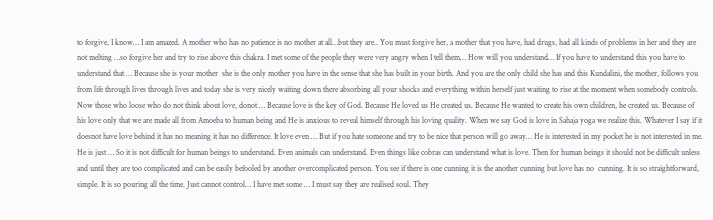to forgive, I know… I am amazed. A mother who has no patience is no mother at all…but they are.. You must forgive her, a mother that you have, had drugs, had all kinds of problems in her and they are not melting …so forgive her and try to rise above this chakra. I met some of the people they were very angry when I tell them… How will you understand… If you have to understand this you have to understand that … Because she is your mother  she is the only mother you have in the sense that she has built in your birth. And you are the only child she has and this Kundalini, the mother, follows you from life through lives through lives and today she is very nicely waiting down there absorbing all your shocks and everything within herself just waiting to rise at the moment when somebody controls. Now those who loose who do not think about love, donot … Because love is the key of God. Because He loved us He created us. Because He wanted to create his own children, he created us. Because of his love only that we are made all from Amoeba to human being and He is anxious to reveal himself through his loving quality. When we say God is love in Sahaja yoga we realize this. Whatever I say if it doesnot have love behind it has no meaning it has no difference. It love even … But if you hate someone and try to be nice that person will go away… He is interested in my pocket he is not interested in me. He is just … So it is not difficult for human beings to understand. Even animals can understand. Even things like cobras can understand what is love. Then for human beings it should not be difficult unless and until they are too complicated and can be easily befooled by another overcomplicated person. You see if there is one cunning it is the another cunning but love has no  cunning. It is so straightforward, simple. It is so pouring all the time. Just cannot control… I have met some … I must say they are realised soul. They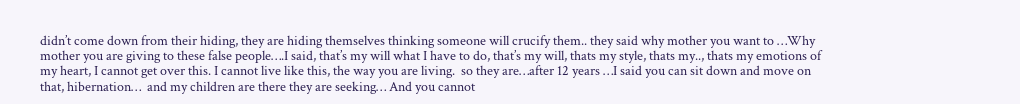didn’t come down from their hiding, they are hiding themselves thinking someone will crucify them.. they said why mother you want to …Why mother you are giving to these false people….I said, that’s my will what I have to do, that’s my will, thats my style, thats my.., thats my emotions of my heart, I cannot get over this. I cannot live like this, the way you are living.  so they are…after 12 years …I said you can sit down and move on that, hibernation…  and my children are there they are seeking… And you cannot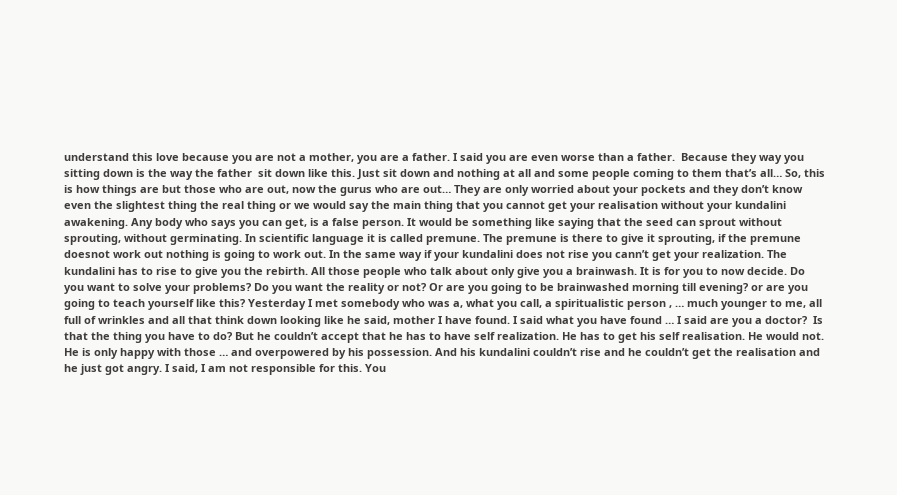understand this love because you are not a mother, you are a father. I said you are even worse than a father.  Because they way you sitting down is the way the father  sit down like this. Just sit down and nothing at all and some people coming to them that’s all… So, this is how things are but those who are out, now the gurus who are out… They are only worried about your pockets and they don’t know even the slightest thing the real thing or we would say the main thing that you cannot get your realisation without your kundalini awakening. Any body who says you can get, is a false person. It would be something like saying that the seed can sprout without sprouting, without germinating. In scientific language it is called premune. The premune is there to give it sprouting, if the premune doesnot work out nothing is going to work out. In the same way if your kundalini does not rise you cann’t get your realization. The kundalini has to rise to give you the rebirth. All those people who talk about only give you a brainwash. It is for you to now decide. Do you want to solve your problems? Do you want the reality or not? Or are you going to be brainwashed morning till evening? or are you going to teach yourself like this? Yesterday I met somebody who was a, what you call, a spiritualistic person , … much younger to me, all full of wrinkles and all that think down looking like he said, mother I have found. I said what you have found … I said are you a doctor?  Is that the thing you have to do? But he couldn’t accept that he has to have self realization. He has to get his self realisation. He would not. He is only happy with those … and overpowered by his possession. And his kundalini couldn’t rise and he couldn’t get the realisation and he just got angry. I said, I am not responsible for this. You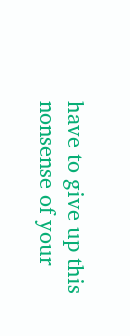have to give up this nonsense of your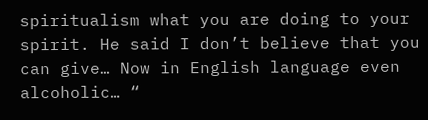spiritualism what you are doing to your spirit. He said I don’t believe that you can give… Now in English language even alcoholic… “